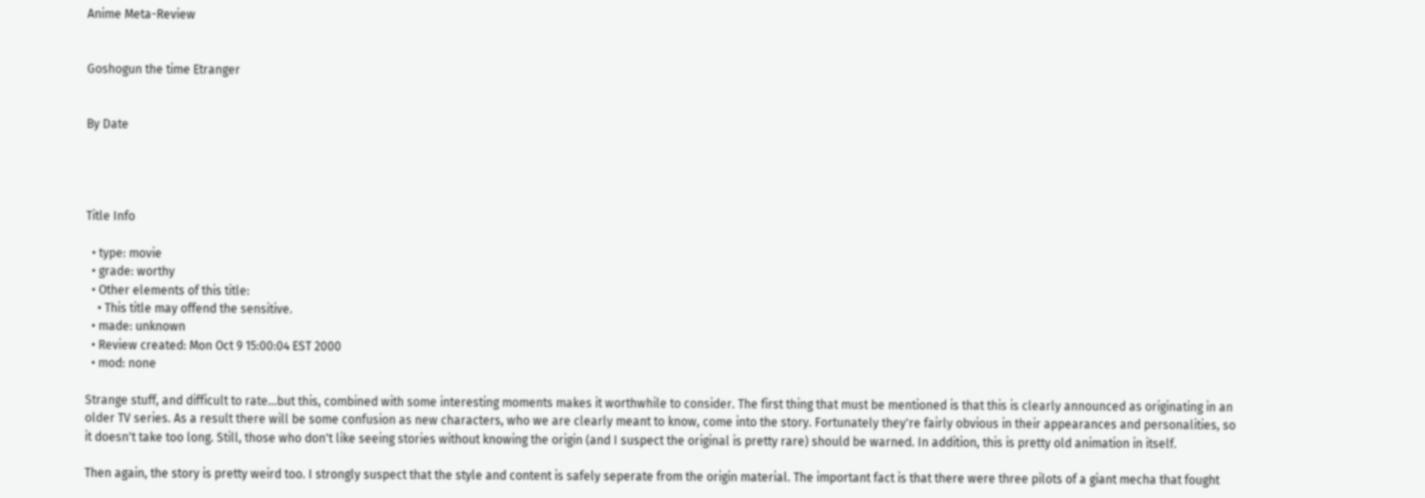Anime Meta-Review


Goshogun the time Etranger


By Date




Title Info

  • type: movie
  • grade: worthy
  • Other elements of this title:
    • This title may offend the sensitive.
  • made: unknown
  • Review created: Mon Oct 9 15:00:04 EST 2000
  • mod: none

Strange stuff, and difficult to rate...but this, combined with some interesting moments makes it worthwhile to consider. The first thing that must be mentioned is that this is clearly announced as originating in an older TV series. As a result there will be some confusion as new characters, who we are clearly meant to know, come into the story. Fortunately they're fairly obvious in their appearances and personalities, so it doesn't take too long. Still, those who don't like seeing stories without knowing the origin (and I suspect the original is pretty rare) should be warned. In addition, this is pretty old animation in itself.

Then again, the story is pretty weird too. I strongly suspect that the style and content is safely seperate from the origin material. The important fact is that there were three pilots of a giant mecha that fought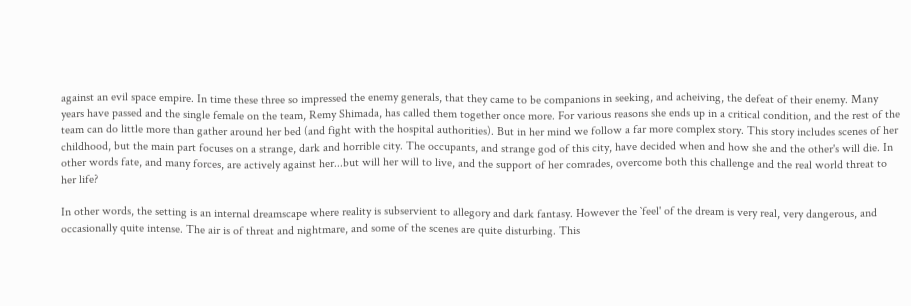against an evil space empire. In time these three so impressed the enemy generals, that they came to be companions in seeking, and acheiving, the defeat of their enemy. Many years have passed and the single female on the team, Remy Shimada, has called them together once more. For various reasons she ends up in a critical condition, and the rest of the team can do little more than gather around her bed (and fight with the hospital authorities). But in her mind we follow a far more complex story. This story includes scenes of her childhood, but the main part focuses on a strange, dark and horrible city. The occupants, and strange god of this city, have decided when and how she and the other's will die. In other words fate, and many forces, are actively against her...but will her will to live, and the support of her comrades, overcome both this challenge and the real world threat to her life?

In other words, the setting is an internal dreamscape where reality is subservient to allegory and dark fantasy. However the `feel' of the dream is very real, very dangerous, and occasionally quite intense. The air is of threat and nightmare, and some of the scenes are quite disturbing. This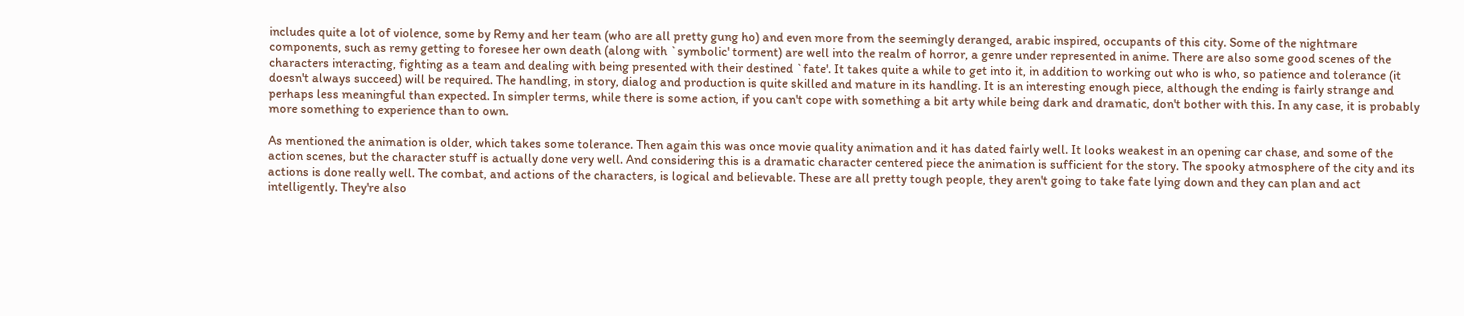includes quite a lot of violence, some by Remy and her team (who are all pretty gung ho) and even more from the seemingly deranged, arabic inspired, occupants of this city. Some of the nightmare components, such as remy getting to foresee her own death (along with `symbolic' torment) are well into the realm of horror, a genre under represented in anime. There are also some good scenes of the characters interacting, fighting as a team and dealing with being presented with their destined `fate'. It takes quite a while to get into it, in addition to working out who is who, so patience and tolerance (it doesn't always succeed) will be required. The handling, in story, dialog and production is quite skilled and mature in its handling. It is an interesting enough piece, although the ending is fairly strange and perhaps less meaningful than expected. In simpler terms, while there is some action, if you can't cope with something a bit arty while being dark and dramatic, don't bother with this. In any case, it is probably more something to experience than to own.

As mentioned the animation is older, which takes some tolerance. Then again this was once movie quality animation and it has dated fairly well. It looks weakest in an opening car chase, and some of the action scenes, but the character stuff is actually done very well. And considering this is a dramatic character centered piece the animation is sufficient for the story. The spooky atmosphere of the city and its actions is done really well. The combat, and actions of the characters, is logical and believable. These are all pretty tough people, they aren't going to take fate lying down and they can plan and act intelligently. They're also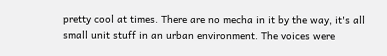pretty cool at times. There are no mecha in it by the way, it's all small unit stuff in an urban environment. The voices were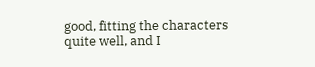good, fitting the characters quite well, and I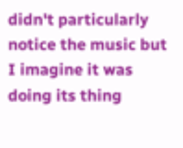didn't particularly notice the music but I imagine it was doing its thing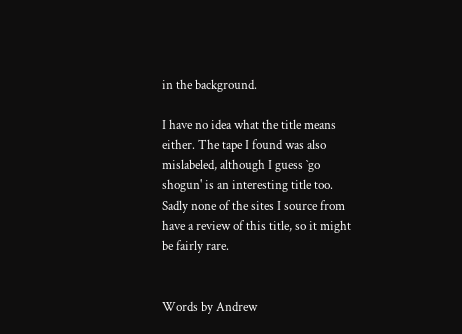in the background.

I have no idea what the title means either. The tape I found was also mislabeled, although I guess `go shogun' is an interesting title too. Sadly none of the sites I source from have a review of this title, so it might be fairly rare.


Words by Andrew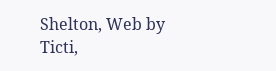Shelton, Web by Ticti,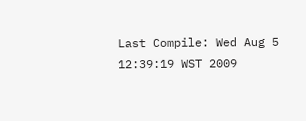Last Compile: Wed Aug 5 12:39:19 WST 2009